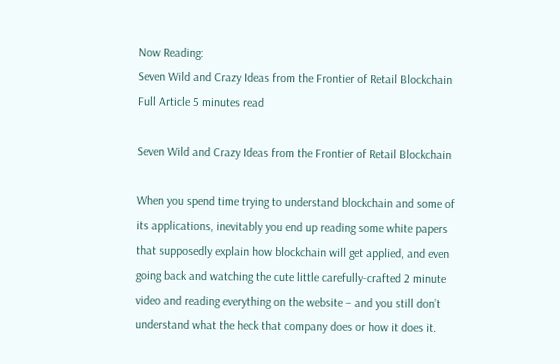Now Reading:
Seven Wild and Crazy Ideas from the Frontier of Retail Blockchain
Full Article 5 minutes read

Seven Wild and Crazy Ideas from the Frontier of Retail Blockchain

When you spend time trying to understand blockchain and some of its applications, inevitably you end up reading some white papers that supposedly explain how blockchain will get applied, and even going back and watching the cute little carefully-crafted 2 minute video and reading everything on the website – and you still don’t understand what the heck that company does or how it does it.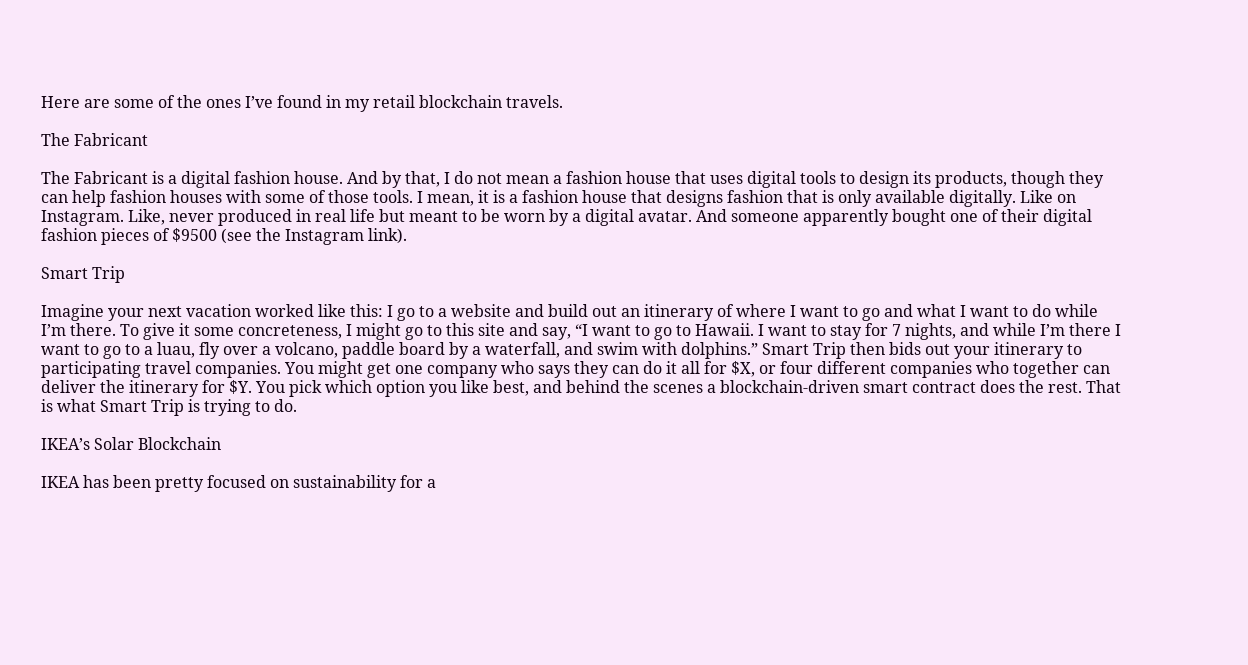Here are some of the ones I’ve found in my retail blockchain travels.

The Fabricant

The Fabricant is a digital fashion house. And by that, I do not mean a fashion house that uses digital tools to design its products, though they can help fashion houses with some of those tools. I mean, it is a fashion house that designs fashion that is only available digitally. Like on Instagram. Like, never produced in real life but meant to be worn by a digital avatar. And someone apparently bought one of their digital fashion pieces of $9500 (see the Instagram link).

Smart Trip

Imagine your next vacation worked like this: I go to a website and build out an itinerary of where I want to go and what I want to do while I’m there. To give it some concreteness, I might go to this site and say, “I want to go to Hawaii. I want to stay for 7 nights, and while I’m there I want to go to a luau, fly over a volcano, paddle board by a waterfall, and swim with dolphins.” Smart Trip then bids out your itinerary to participating travel companies. You might get one company who says they can do it all for $X, or four different companies who together can deliver the itinerary for $Y. You pick which option you like best, and behind the scenes a blockchain-driven smart contract does the rest. That is what Smart Trip is trying to do.

IKEA’s Solar Blockchain

IKEA has been pretty focused on sustainability for a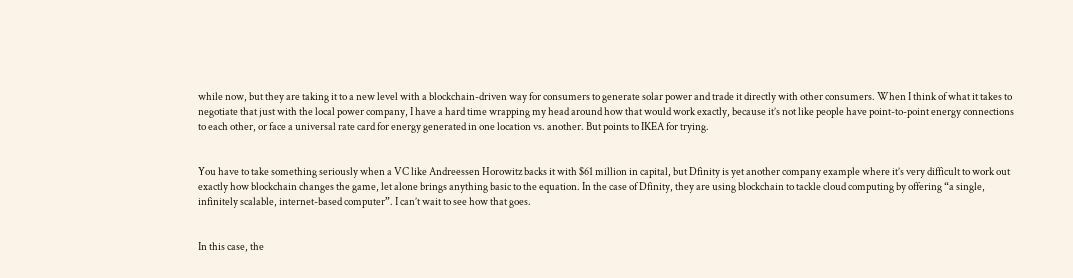while now, but they are taking it to a new level with a blockchain-driven way for consumers to generate solar power and trade it directly with other consumers. When I think of what it takes to negotiate that just with the local power company, I have a hard time wrapping my head around how that would work exactly, because it’s not like people have point-to-point energy connections to each other, or face a universal rate card for energy generated in one location vs. another. But points to IKEA for trying.


You have to take something seriously when a VC like Andreessen Horowitz backs it with $61 million in capital, but Dfinity is yet another company example where it’s very difficult to work out exactly how blockchain changes the game, let alone brings anything basic to the equation. In the case of Dfinity, they are using blockchain to tackle cloud computing by offering “a single, infinitely scalable, internet-based computer”. I can’t wait to see how that goes.


In this case, the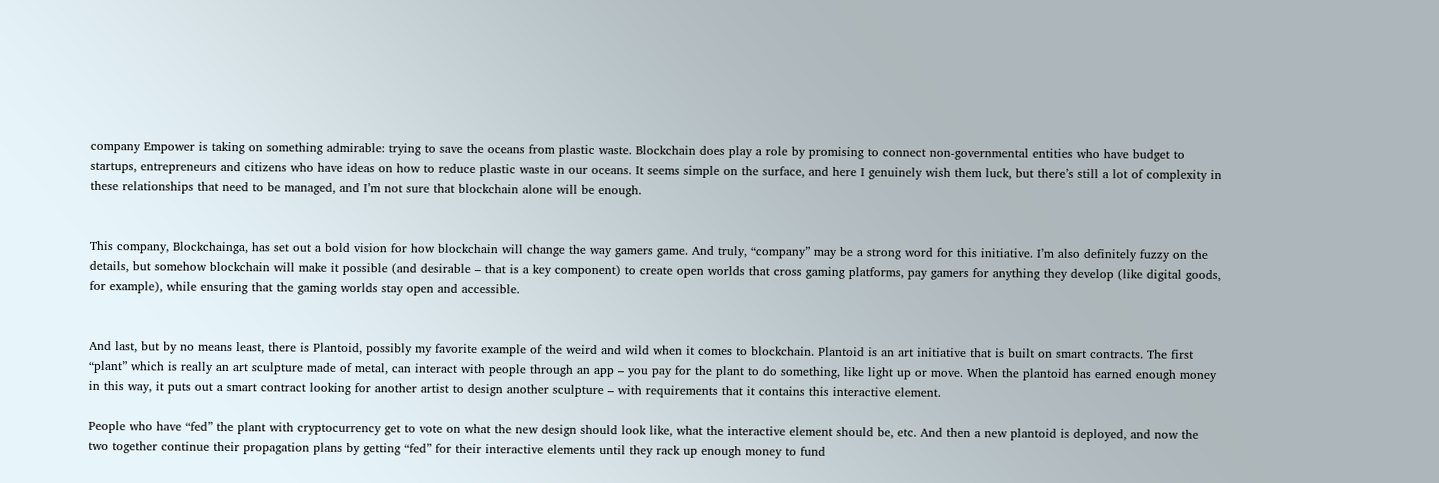company Empower is taking on something admirable: trying to save the oceans from plastic waste. Blockchain does play a role by promising to connect non-governmental entities who have budget to startups, entrepreneurs and citizens who have ideas on how to reduce plastic waste in our oceans. It seems simple on the surface, and here I genuinely wish them luck, but there’s still a lot of complexity in these relationships that need to be managed, and I’m not sure that blockchain alone will be enough.


This company, Blockchainga, has set out a bold vision for how blockchain will change the way gamers game. And truly, “company” may be a strong word for this initiative. I’m also definitely fuzzy on the details, but somehow blockchain will make it possible (and desirable – that is a key component) to create open worlds that cross gaming platforms, pay gamers for anything they develop (like digital goods, for example), while ensuring that the gaming worlds stay open and accessible.


And last, but by no means least, there is Plantoid, possibly my favorite example of the weird and wild when it comes to blockchain. Plantoid is an art initiative that is built on smart contracts. The first “plant” which is really an art sculpture made of metal, can interact with people through an app – you pay for the plant to do something, like light up or move. When the plantoid has earned enough money in this way, it puts out a smart contract looking for another artist to design another sculpture – with requirements that it contains this interactive element.

People who have “fed” the plant with cryptocurrency get to vote on what the new design should look like, what the interactive element should be, etc. And then a new plantoid is deployed, and now the two together continue their propagation plans by getting “fed” for their interactive elements until they rack up enough money to fund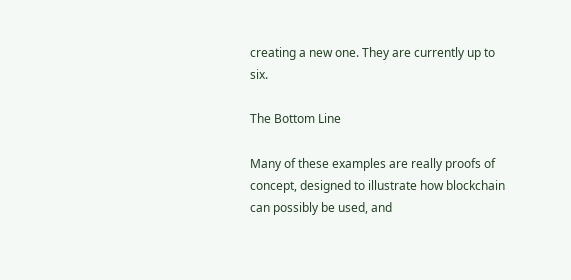creating a new one. They are currently up to six.

The Bottom Line

Many of these examples are really proofs of concept, designed to illustrate how blockchain can possibly be used, and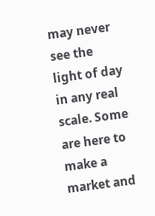may never see the light of day in any real scale. Some are here to make a market and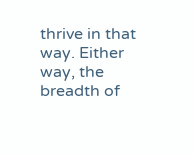thrive in that way. Either way, the breadth of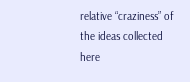relative “craziness” of the ideas collected here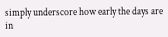simply underscore how early the days are in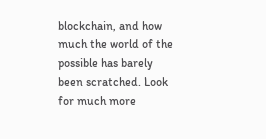blockchain, and how much the world of the possible has barely been scratched. Look for much more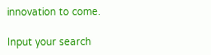innovation to come.

Input your search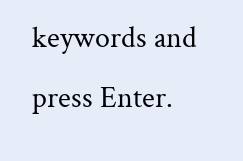keywords and press Enter.